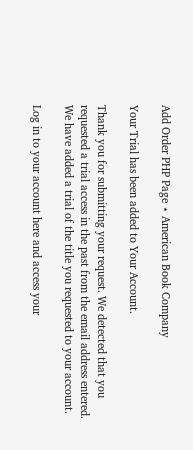Add Order PHP Page ⋆ American Book Company

Your Trial has been added to Your Account.

Thank you for submitting your request. We detected that you requested a trial access in the past from the email address entered. We have added a trial of the title you requested to your account.

Log in to your account here and access your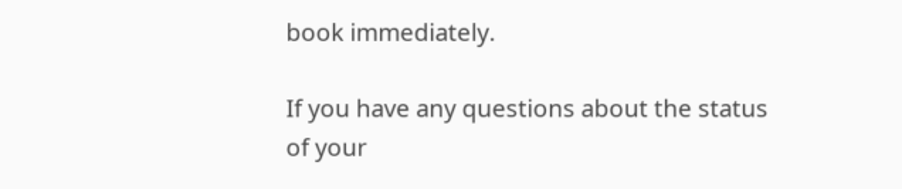book immediately.

If you have any questions about the status of your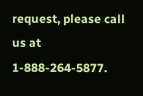request, please call us at 1-888-264-5877.